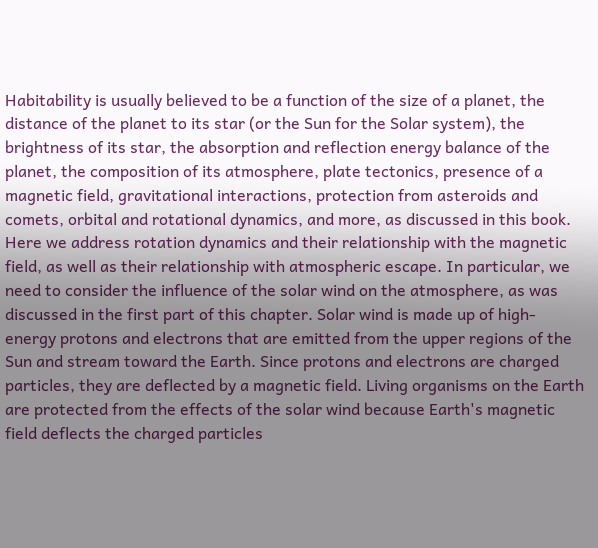Habitability is usually believed to be a function of the size of a planet, the distance of the planet to its star (or the Sun for the Solar system), the brightness of its star, the absorption and reflection energy balance of the planet, the composition of its atmosphere, plate tectonics, presence of a magnetic field, gravitational interactions, protection from asteroids and comets, orbital and rotational dynamics, and more, as discussed in this book. Here we address rotation dynamics and their relationship with the magnetic field, as well as their relationship with atmospheric escape. In particular, we need to consider the influence of the solar wind on the atmosphere, as was discussed in the first part of this chapter. Solar wind is made up of high-energy protons and electrons that are emitted from the upper regions of the Sun and stream toward the Earth. Since protons and electrons are charged particles, they are deflected by a magnetic field. Living organisms on the Earth are protected from the effects of the solar wind because Earth's magnetic field deflects the charged particles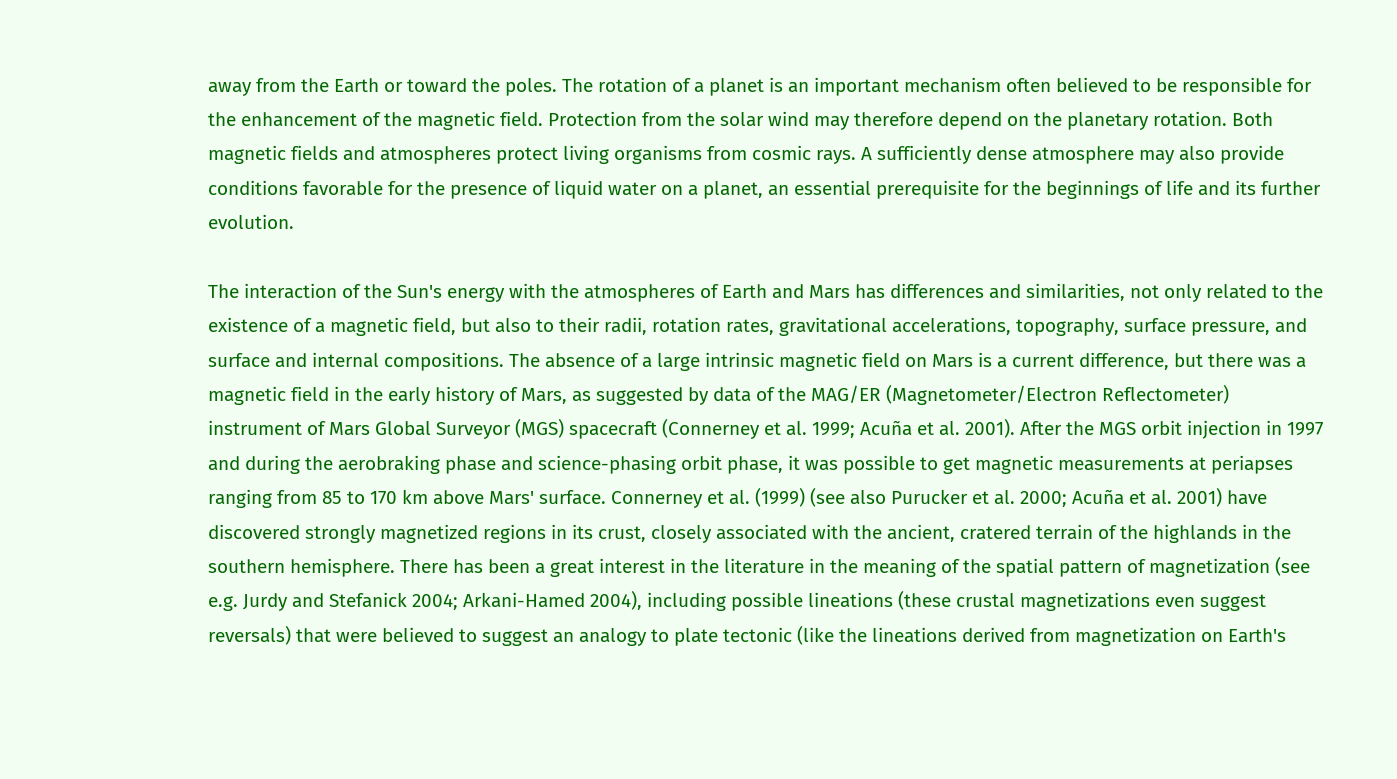away from the Earth or toward the poles. The rotation of a planet is an important mechanism often believed to be responsible for the enhancement of the magnetic field. Protection from the solar wind may therefore depend on the planetary rotation. Both magnetic fields and atmospheres protect living organisms from cosmic rays. A sufficiently dense atmosphere may also provide conditions favorable for the presence of liquid water on a planet, an essential prerequisite for the beginnings of life and its further evolution.

The interaction of the Sun's energy with the atmospheres of Earth and Mars has differences and similarities, not only related to the existence of a magnetic field, but also to their radii, rotation rates, gravitational accelerations, topography, surface pressure, and surface and internal compositions. The absence of a large intrinsic magnetic field on Mars is a current difference, but there was a magnetic field in the early history of Mars, as suggested by data of the MAG/ER (Magnetometer/Electron Reflectometer) instrument of Mars Global Surveyor (MGS) spacecraft (Connerney et al. 1999; Acuña et al. 2001). After the MGS orbit injection in 1997 and during the aerobraking phase and science-phasing orbit phase, it was possible to get magnetic measurements at periapses ranging from 85 to 170 km above Mars' surface. Connerney et al. (1999) (see also Purucker et al. 2000; Acuña et al. 2001) have discovered strongly magnetized regions in its crust, closely associated with the ancient, cratered terrain of the highlands in the southern hemisphere. There has been a great interest in the literature in the meaning of the spatial pattern of magnetization (see e.g. Jurdy and Stefanick 2004; Arkani-Hamed 2004), including possible lineations (these crustal magnetizations even suggest reversals) that were believed to suggest an analogy to plate tectonic (like the lineations derived from magnetization on Earth's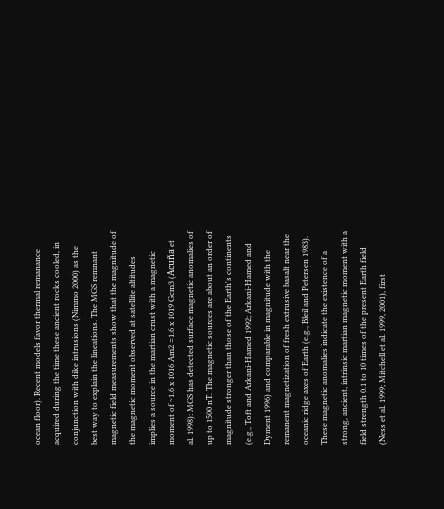ocean floor). Recent models favor thermal remanance acquired during the time these ancient rocks cooled, in conjunction with dike intrusions (Nimmo 2000) as the best way to explain the lineations. The MGS remnant magnetic field measurements show that the magnitude of the magnetic moment observed at satellite altitudes implies a source in the martian crust with a magnetic moment of ~1.6 x 1016 Am2 =1.6 x 1019 Gcm3 (Acuña et al. 1998): MGS has detected surface magnetic anomalies of up to 1500 nT. The magnetic sources are about an order of magnitude stronger than those of the Earth's continents (e.g., Toft and Arkani-Hamed 1992; Arkani-Hamed and Dyment 1996) and comparable in magnitude with the remanent magnetization of fresh extrusive basalt near the oceanic ridge axes of Earth (e.g., Bleil and Petersen 1983). These magnetic anomalies indicate the existence of a strong, ancient, intrinsic martian magnetic moment with a field strength 0.1 to 10 times of the present Earth field (Ness et al. 1999; Mitchell et al. 1999, 2001), first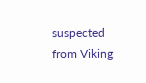suspected from Viking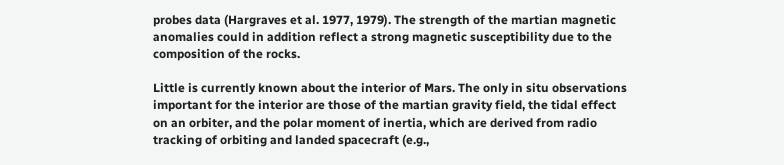probes data (Hargraves et al. 1977, 1979). The strength of the martian magnetic anomalies could in addition reflect a strong magnetic susceptibility due to the composition of the rocks.

Little is currently known about the interior of Mars. The only in situ observations important for the interior are those of the martian gravity field, the tidal effect on an orbiter, and the polar moment of inertia, which are derived from radio tracking of orbiting and landed spacecraft (e.g.,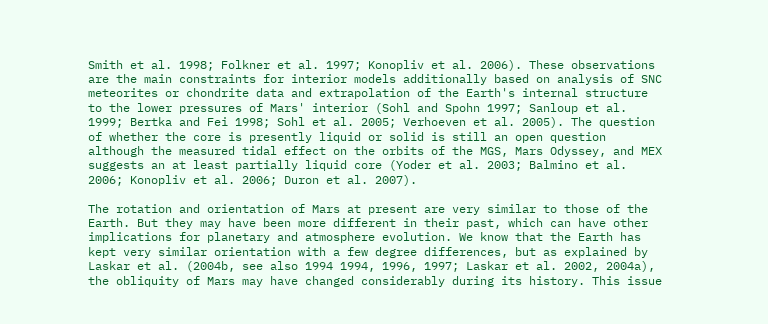Smith et al. 1998; Folkner et al. 1997; Konopliv et al. 2006). These observations are the main constraints for interior models additionally based on analysis of SNC meteorites or chondrite data and extrapolation of the Earth's internal structure to the lower pressures of Mars' interior (Sohl and Spohn 1997; Sanloup et al. 1999; Bertka and Fei 1998; Sohl et al. 2005; Verhoeven et al. 2005). The question of whether the core is presently liquid or solid is still an open question although the measured tidal effect on the orbits of the MGS, Mars Odyssey, and MEX suggests an at least partially liquid core (Yoder et al. 2003; Balmino et al. 2006; Konopliv et al. 2006; Duron et al. 2007).

The rotation and orientation of Mars at present are very similar to those of the Earth. But they may have been more different in their past, which can have other implications for planetary and atmosphere evolution. We know that the Earth has kept very similar orientation with a few degree differences, but as explained by Laskar et al. (2004b, see also 1994 1994, 1996, 1997; Laskar et al. 2002, 2004a), the obliquity of Mars may have changed considerably during its history. This issue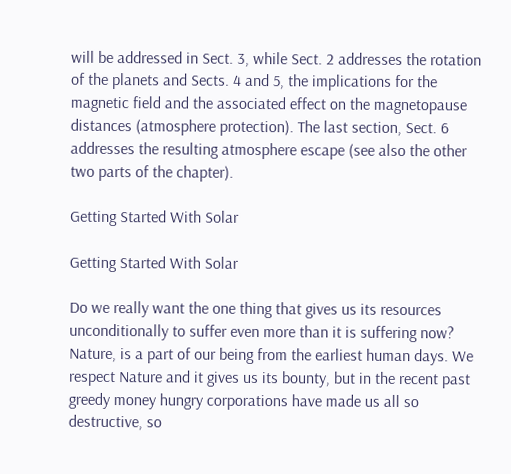will be addressed in Sect. 3, while Sect. 2 addresses the rotation of the planets and Sects. 4 and 5, the implications for the magnetic field and the associated effect on the magnetopause distances (atmosphere protection). The last section, Sect. 6 addresses the resulting atmosphere escape (see also the other two parts of the chapter).

Getting Started With Solar

Getting Started With Solar

Do we really want the one thing that gives us its resources unconditionally to suffer even more than it is suffering now? Nature, is a part of our being from the earliest human days. We respect Nature and it gives us its bounty, but in the recent past greedy money hungry corporations have made us all so destructive, so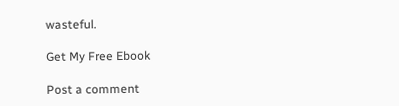wasteful.

Get My Free Ebook

Post a comment